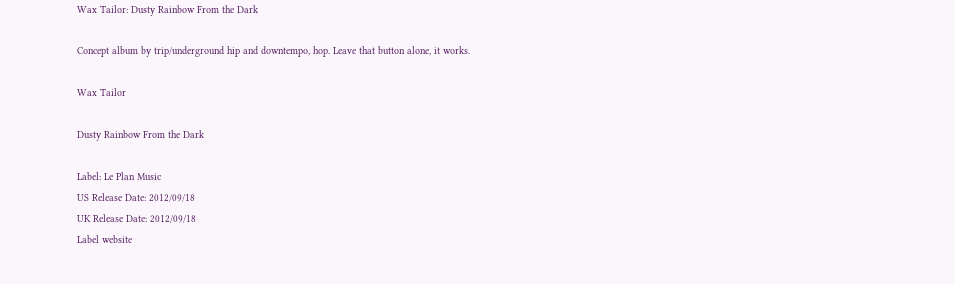Wax Tailor: Dusty Rainbow From the Dark

Concept album by trip/underground hip and downtempo, hop. Leave that button alone, it works.

Wax Tailor

Dusty Rainbow From the Dark

Label: Le Plan Music
US Release Date: 2012/09/18
UK Release Date: 2012/09/18
Label website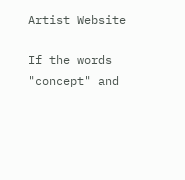Artist Website

If the words "concept" and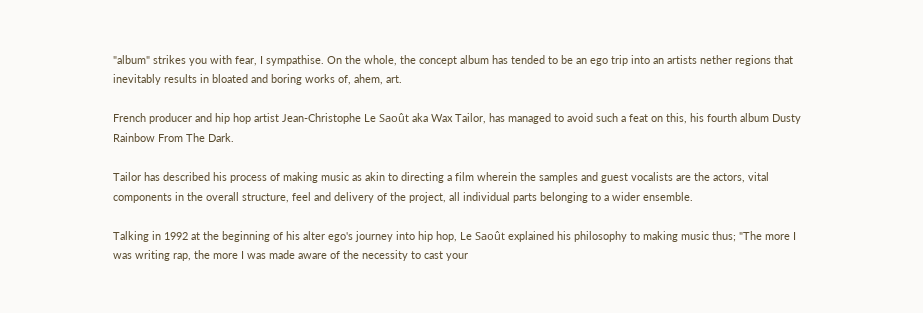"album" strikes you with fear, I sympathise. On the whole, the concept album has tended to be an ego trip into an artists nether regions that inevitably results in bloated and boring works of, ahem, art.

French producer and hip hop artist Jean-Christophe Le Saoût aka Wax Tailor, has managed to avoid such a feat on this, his fourth album Dusty Rainbow From The Dark.

Tailor has described his process of making music as akin to directing a film wherein the samples and guest vocalists are the actors, vital components in the overall structure, feel and delivery of the project, all individual parts belonging to a wider ensemble.

Talking in 1992 at the beginning of his alter ego's journey into hip hop, Le Saoût explained his philosophy to making music thus; "The more I was writing rap, the more I was made aware of the necessity to cast your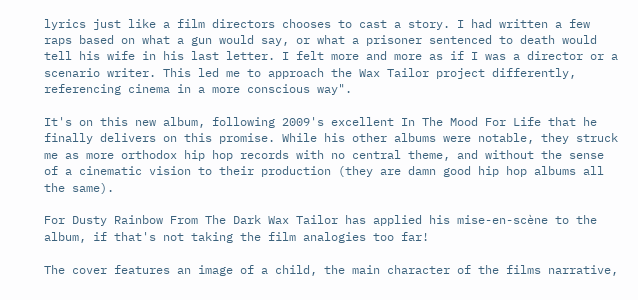lyrics just like a film directors chooses to cast a story. I had written a few raps based on what a gun would say, or what a prisoner sentenced to death would tell his wife in his last letter. I felt more and more as if I was a director or a scenario writer. This led me to approach the Wax Tailor project differently, referencing cinema in a more conscious way".

It's on this new album, following 2009's excellent In The Mood For Life that he finally delivers on this promise. While his other albums were notable, they struck me as more orthodox hip hop records with no central theme, and without the sense of a cinematic vision to their production (they are damn good hip hop albums all the same).

For Dusty Rainbow From The Dark Wax Tailor has applied his mise-en-scène to the album, if that's not taking the film analogies too far!

The cover features an image of a child, the main character of the films narrative,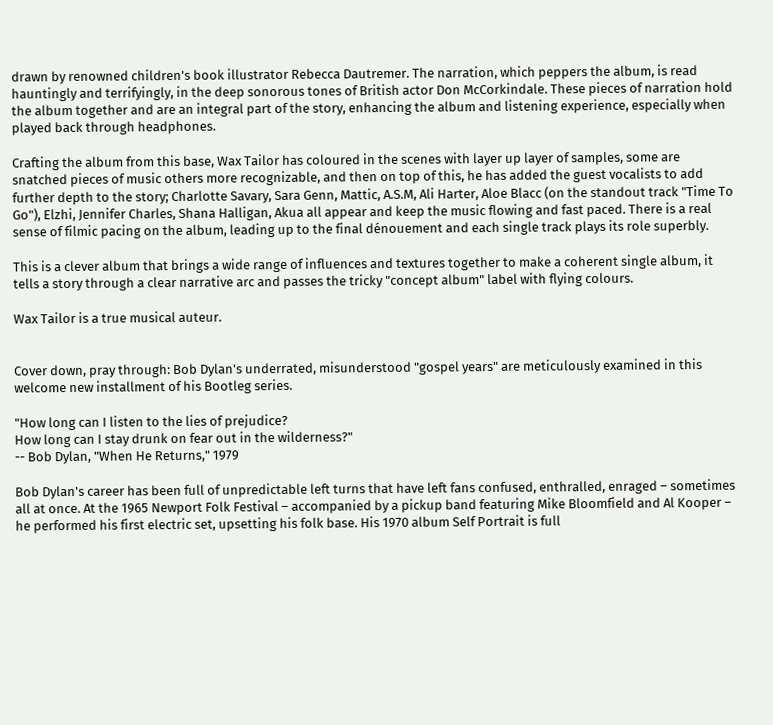drawn by renowned children's book illustrator Rebecca Dautremer. The narration, which peppers the album, is read hauntingly and terrifyingly, in the deep sonorous tones of British actor Don McCorkindale. These pieces of narration hold the album together and are an integral part of the story, enhancing the album and listening experience, especially when played back through headphones.

Crafting the album from this base, Wax Tailor has coloured in the scenes with layer up layer of samples, some are snatched pieces of music others more recognizable, and then on top of this, he has added the guest vocalists to add further depth to the story; Charlotte Savary, Sara Genn, Mattic, A.S.M, Ali Harter, Aloe Blacc (on the standout track "Time To Go"), Elzhi, Jennifer Charles, Shana Halligan, Akua all appear and keep the music flowing and fast paced. There is a real sense of filmic pacing on the album, leading up to the final dénouement and each single track plays its role superbly.

This is a clever album that brings a wide range of influences and textures together to make a coherent single album, it tells a story through a clear narrative arc and passes the tricky "concept album" label with flying colours.

Wax Tailor is a true musical auteur.


Cover down, pray through: Bob Dylan's underrated, misunderstood "gospel years" are meticulously examined in this welcome new installment of his Bootleg series.

"How long can I listen to the lies of prejudice?
How long can I stay drunk on fear out in the wilderness?"
-- Bob Dylan, "When He Returns," 1979

Bob Dylan's career has been full of unpredictable left turns that have left fans confused, enthralled, enraged – sometimes all at once. At the 1965 Newport Folk Festival – accompanied by a pickup band featuring Mike Bloomfield and Al Kooper – he performed his first electric set, upsetting his folk base. His 1970 album Self Portrait is full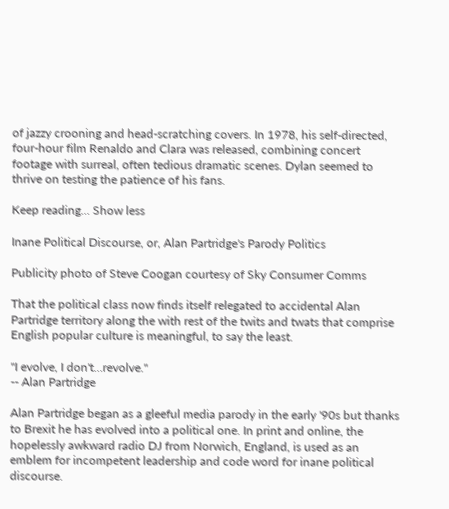of jazzy crooning and head-scratching covers. In 1978, his self-directed, four-hour film Renaldo and Clara was released, combining concert footage with surreal, often tedious dramatic scenes. Dylan seemed to thrive on testing the patience of his fans.

Keep reading... Show less

Inane Political Discourse, or, Alan Partridge's Parody Politics

Publicity photo of Steve Coogan courtesy of Sky Consumer Comms

That the political class now finds itself relegated to accidental Alan Partridge territory along the with rest of the twits and twats that comprise English popular culture is meaningful, to say the least.

"I evolve, I don't…revolve."
-- Alan Partridge

Alan Partridge began as a gleeful media parody in the early '90s but thanks to Brexit he has evolved into a political one. In print and online, the hopelessly awkward radio DJ from Norwich, England, is used as an emblem for incompetent leadership and code word for inane political discourse.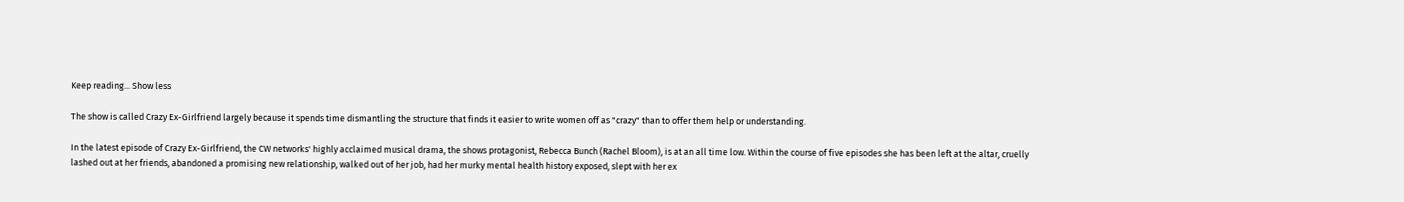Keep reading... Show less

The show is called Crazy Ex-Girlfriend largely because it spends time dismantling the structure that finds it easier to write women off as "crazy" than to offer them help or understanding.

In the latest episode of Crazy Ex-Girlfriend, the CW networks' highly acclaimed musical drama, the shows protagonist, Rebecca Bunch (Rachel Bloom), is at an all time low. Within the course of five episodes she has been left at the altar, cruelly lashed out at her friends, abandoned a promising new relationship, walked out of her job, had her murky mental health history exposed, slept with her ex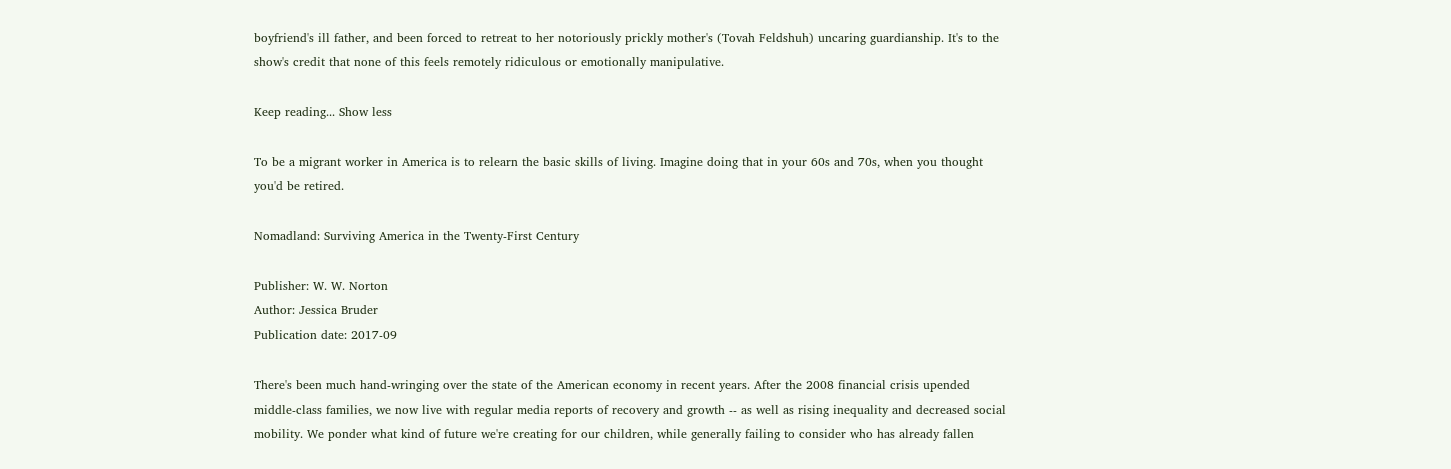boyfriend's ill father, and been forced to retreat to her notoriously prickly mother's (Tovah Feldshuh) uncaring guardianship. It's to the show's credit that none of this feels remotely ridiculous or emotionally manipulative.

Keep reading... Show less

To be a migrant worker in America is to relearn the basic skills of living. Imagine doing that in your 60s and 70s, when you thought you'd be retired.

Nomadland: Surviving America in the Twenty-First Century

Publisher: W. W. Norton
Author: Jessica Bruder
Publication date: 2017-09

There's been much hand-wringing over the state of the American economy in recent years. After the 2008 financial crisis upended middle-class families, we now live with regular media reports of recovery and growth -- as well as rising inequality and decreased social mobility. We ponder what kind of future we're creating for our children, while generally failing to consider who has already fallen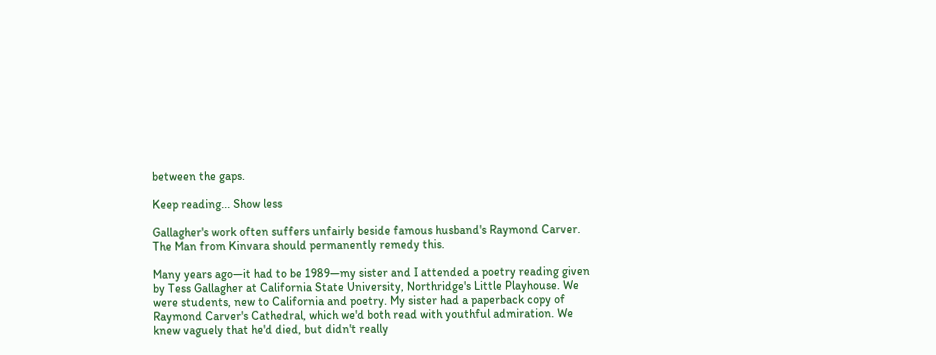between the gaps.

Keep reading... Show less

Gallagher's work often suffers unfairly beside famous husband's Raymond Carver. The Man from Kinvara should permanently remedy this.

Many years ago—it had to be 1989—my sister and I attended a poetry reading given by Tess Gallagher at California State University, Northridge's Little Playhouse. We were students, new to California and poetry. My sister had a paperback copy of Raymond Carver's Cathedral, which we'd both read with youthful admiration. We knew vaguely that he'd died, but didn't really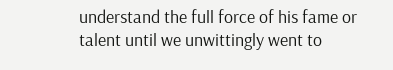understand the full force of his fame or talent until we unwittingly went to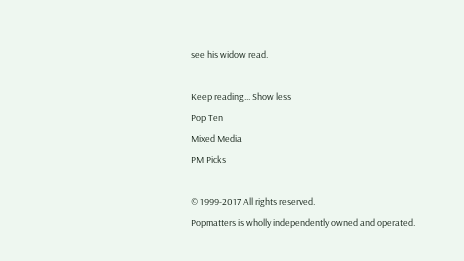see his widow read.

Keep reading... Show less
Pop Ten
Mixed Media
PM Picks

© 1999-2017 All rights reserved.
Popmatters is wholly independently owned and operated.